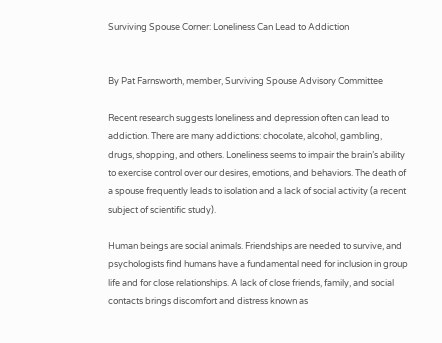Surviving Spouse Corner: Loneliness Can Lead to Addiction


By Pat Farnsworth, member, Surviving Spouse Advisory Committee

Recent research suggests loneliness and depression often can lead to addiction. There are many addictions: chocolate, alcohol, gambling, drugs, shopping, and others. Loneliness seems to impair the brain’s ability to exercise control over our desires, emotions, and behaviors. The death of a spouse frequently leads to isolation and a lack of social activity (a recent subject of scientific study).

Human beings are social animals. Friendships are needed to survive, and psychologists find humans have a fundamental need for inclusion in group life and for close relationships. A lack of close friends, family, and social contacts brings discomfort and distress known as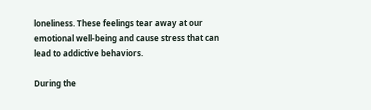loneliness. These feelings tear away at our emotional well-being and cause stress that can lead to addictive behaviors.

During the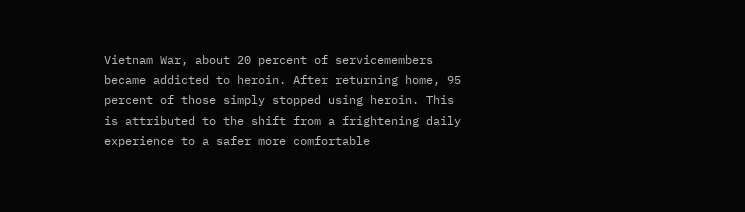Vietnam War, about 20 percent of servicemembers became addicted to heroin. After returning home, 95 percent of those simply stopped using heroin. This is attributed to the shift from a frightening daily experience to a safer more comfortable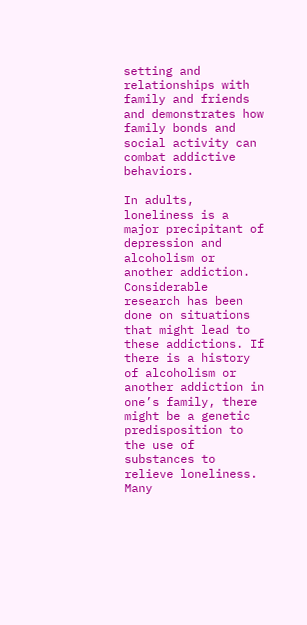setting and relationships with family and friends and demonstrates how family bonds and social activity can combat addictive behaviors.

In adults, loneliness is a major precipitant of depression and alcoholism or another addiction. Considerable research has been done on situations that might lead to these addictions. If there is a history of alcoholism or another addiction in one’s family, there might be a genetic predisposition to the use of substances to relieve loneliness. Many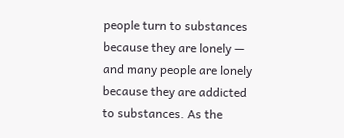people turn to substances because they are lonely — and many people are lonely because they are addicted to substances. As the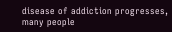disease of addiction progresses, many people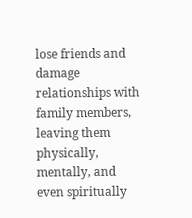lose friends and damage relationships with family members, leaving them physically, mentally, and even spiritually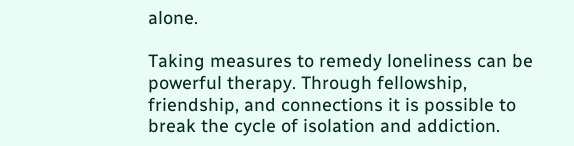alone.

Taking measures to remedy loneliness can be powerful therapy. Through fellowship, friendship, and connections it is possible to break the cycle of isolation and addiction.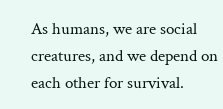As humans, we are social creatures, and we depend on each other for survival.